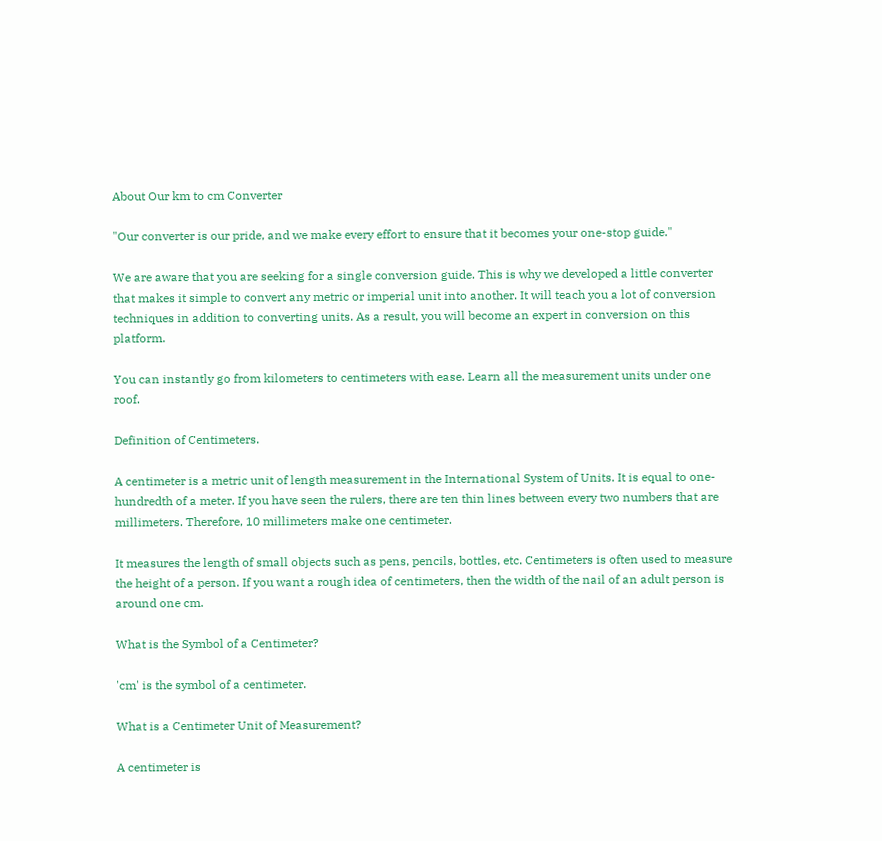About Our km to cm Converter

"Our converter is our pride, and we make every effort to ensure that it becomes your one-stop guide."

We are aware that you are seeking for a single conversion guide. This is why we developed a little converter that makes it simple to convert any metric or imperial unit into another. It will teach you a lot of conversion techniques in addition to converting units. As a result, you will become an expert in conversion on this platform.

You can instantly go from kilometers to centimeters with ease. Learn all the measurement units under one roof.

Definition of Centimeters.

A centimeter is a metric unit of length measurement in the International System of Units. It is equal to one-hundredth of a meter. If you have seen the rulers, there are ten thin lines between every two numbers that are millimeters. Therefore, 10 millimeters make one centimeter.

It measures the length of small objects such as pens, pencils, bottles, etc. Centimeters is often used to measure the height of a person. If you want a rough idea of centimeters, then the width of the nail of an adult person is around one cm.

What is the Symbol of a Centimeter?

'cm' is the symbol of a centimeter.

What is a Centimeter Unit of Measurement?

A centimeter is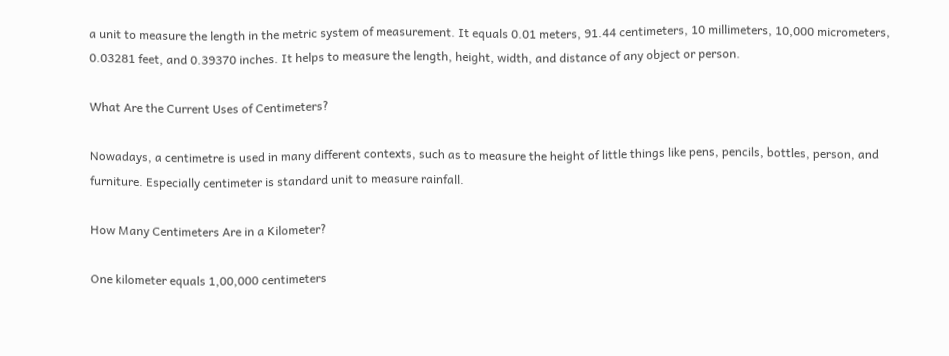a unit to measure the length in the metric system of measurement. It equals 0.01 meters, 91.44 centimeters, 10 millimeters, 10,000 micrometers, 0.03281 feet, and 0.39370 inches. It helps to measure the length, height, width, and distance of any object or person.

What Are the Current Uses of Centimeters?

Nowadays, a centimetre is used in many different contexts, such as to measure the height of little things like pens, pencils, bottles, person, and furniture. Especially centimeter is standard unit to measure rainfall.

How Many Centimeters Are in a Kilometer?

One kilometer equals 1,00,000 centimeters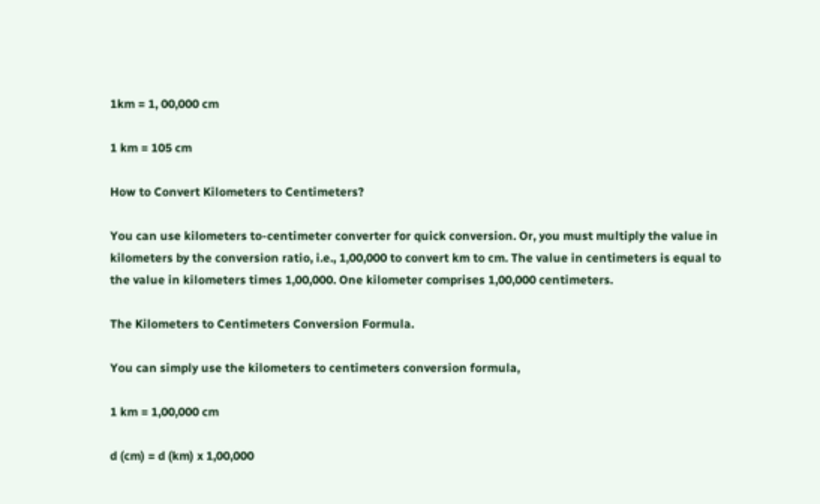1km = 1, 00,000 cm

1 km = 105 cm

How to Convert Kilometers to Centimeters?

You can use kilometers to-centimeter converter for quick conversion. Or, you must multiply the value in kilometers by the conversion ratio, i.e., 1,00,000 to convert km to cm. The value in centimeters is equal to the value in kilometers times 1,00,000. One kilometer comprises 1,00,000 centimeters.

The Kilometers to Centimeters Conversion Formula.

You can simply use the kilometers to centimeters conversion formula,

1 km = 1,00,000 cm

d (cm) = d (km) x 1,00,000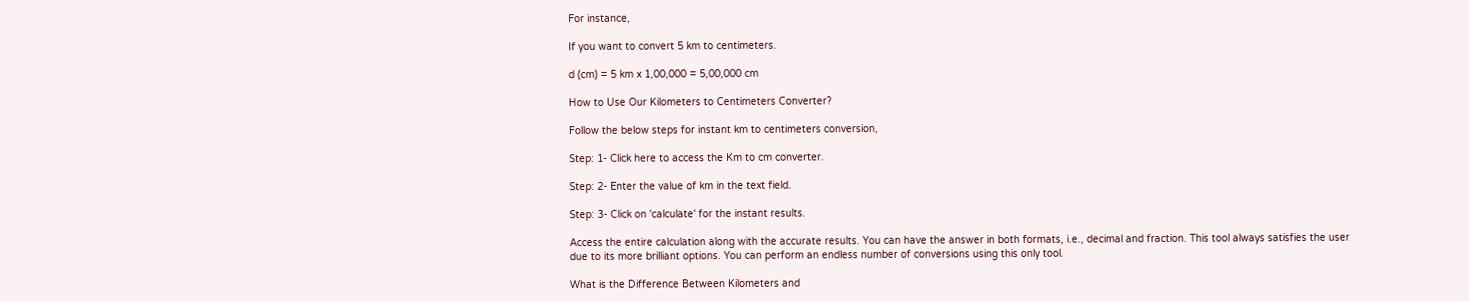For instance,

If you want to convert 5 km to centimeters.

d (cm) = 5 km x 1,00,000 = 5,00,000 cm

How to Use Our Kilometers to Centimeters Converter?

Follow the below steps for instant km to centimeters conversion,

Step: 1- Click here to access the Km to cm converter.

Step: 2- Enter the value of km in the text field.

Step: 3- Click on 'calculate' for the instant results.

Access the entire calculation along with the accurate results. You can have the answer in both formats, i.e., decimal and fraction. This tool always satisfies the user due to its more brilliant options. You can perform an endless number of conversions using this only tool.

What is the Difference Between Kilometers and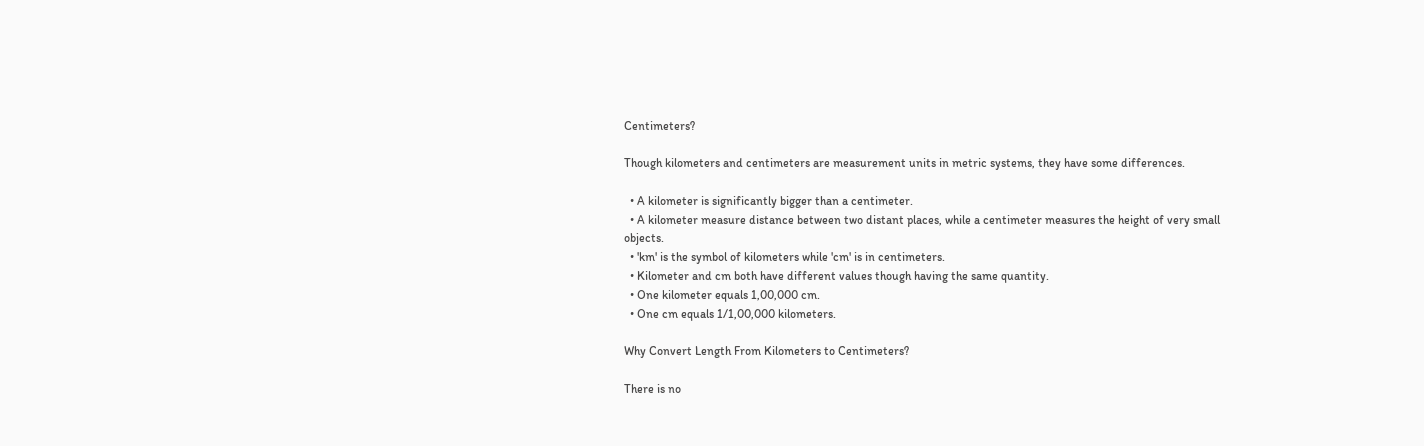Centimeters?

Though kilometers and centimeters are measurement units in metric systems, they have some differences.

  • A kilometer is significantly bigger than a centimeter.
  • A kilometer measure distance between two distant places, while a centimeter measures the height of very small objects.
  • 'km' is the symbol of kilometers while 'cm' is in centimeters.
  • Kilometer and cm both have different values though having the same quantity.
  • One kilometer equals 1,00,000 cm.
  • One cm equals 1/1,00,000 kilometers.

Why Convert Length From Kilometers to Centimeters?

There is no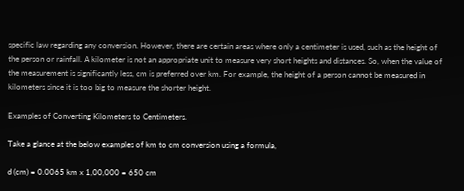specific law regarding any conversion. However, there are certain areas where only a centimeter is used, such as the height of the person or rainfall. A kilometer is not an appropriate unit to measure very short heights and distances. So, when the value of the measurement is significantly less, cm is preferred over km. For example, the height of a person cannot be measured in kilometers since it is too big to measure the shorter height.

Examples of Converting Kilometers to Centimeters.

Take a glance at the below examples of km to cm conversion using a formula,

d (cm) = 0.0065 km x 1,00,000 = 650 cm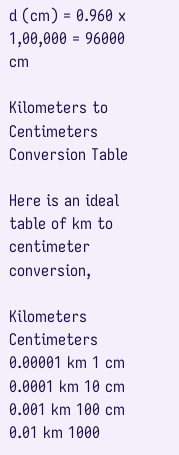d (cm) = 0.960 x 1,00,000 = 96000 cm

Kilometers to Centimeters Conversion Table

Here is an ideal table of km to centimeter conversion,

Kilometers Centimeters
0.00001 km 1 cm
0.0001 km 10 cm
0.001 km 100 cm
0.01 km 1000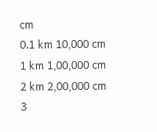cm
0.1 km 10,000 cm
1 km 1,00,000 cm
2 km 2,00,000 cm
3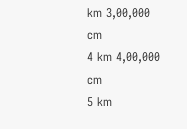km 3,00,000 cm
4 km 4,00,000 cm
5 km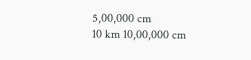5,00,000 cm
10 km 10,00,000 cm